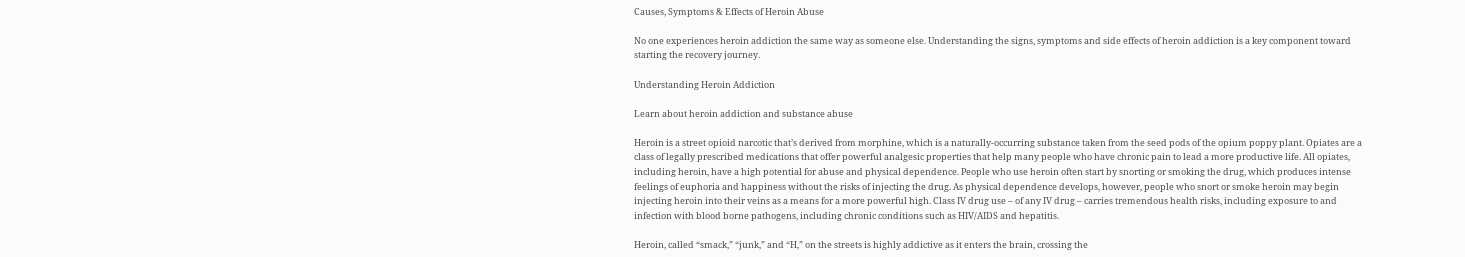Causes, Symptoms & Effects of Heroin Abuse

No one experiences heroin addiction the same way as someone else. Understanding the signs, symptoms and side effects of heroin addiction is a key component toward starting the recovery journey.

Understanding Heroin Addiction

Learn about heroin addiction and substance abuse

Heroin is a street opioid narcotic that’s derived from morphine, which is a naturally-occurring substance taken from the seed pods of the opium poppy plant. Opiates are a class of legally prescribed medications that offer powerful analgesic properties that help many people who have chronic pain to lead a more productive life. All opiates, including heroin, have a high potential for abuse and physical dependence. People who use heroin often start by snorting or smoking the drug, which produces intense feelings of euphoria and happiness without the risks of injecting the drug. As physical dependence develops, however, people who snort or smoke heroin may begin injecting heroin into their veins as a means for a more powerful high. Class IV drug use – of any IV drug – carries tremendous health risks, including exposure to and infection with blood borne pathogens, including chronic conditions such as HIV/AIDS and hepatitis.

Heroin, called “smack,” “junk,” and “H,” on the streets is highly addictive as it enters the brain, crossing the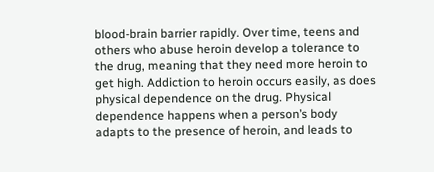blood-brain barrier rapidly. Over time, teens and others who abuse heroin develop a tolerance to the drug, meaning that they need more heroin to get high. Addiction to heroin occurs easily, as does physical dependence on the drug. Physical dependence happens when a person’s body adapts to the presence of heroin, and leads to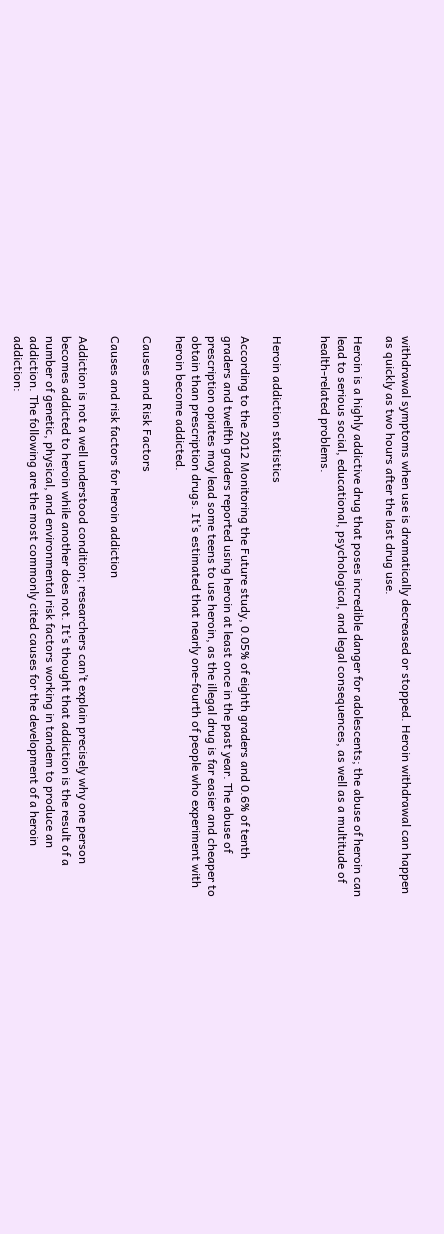withdrawal symptoms when use is dramatically decreased or stopped. Heroin withdrawal can happen as quickly as two hours after the last drug use.

Heroin is a highly addictive drug that poses incredible danger for adolescents; the abuse of heroin can lead to serious social, educational, psychological, and legal consequences, as well as a multitude of health-related problems.


Heroin addiction statistics

According to the 2012 Monitoring the Future study, 0.05% of eighth graders and 0.6% of tenth graders and twelfth graders reported using heroin at least once in the past year. The abuse of prescription opiates may lead some teens to use heroin, as the illegal drug is far easier and cheaper to obtain than prescription drugs. It’s estimated that nearly one-fourth of people who experiment with heroin become addicted.

Causes and Risk Factors

Causes and risk factors for heroin addiction

Addiction is not a well understood condition; researchers can’t explain precisely why one person becomes addicted to heroin while another does not. It’s thought that addiction is the result of a number of genetic, physical, and environmental risk factors working in tandem to produce an addiction. The following are the most commonly cited causes for the development of a heroin addiction: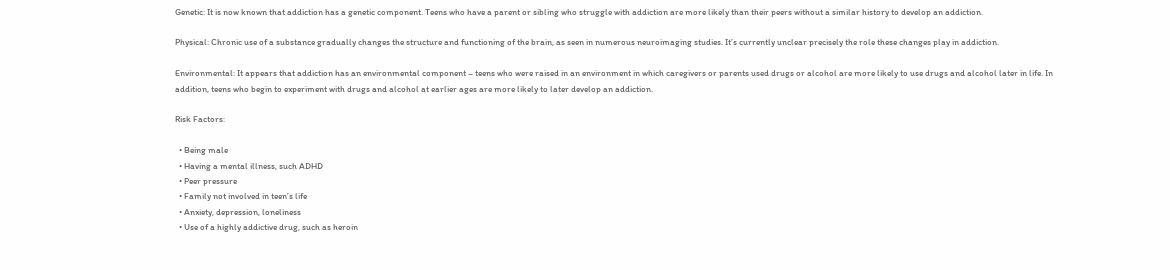Genetic: It is now known that addiction has a genetic component. Teens who have a parent or sibling who struggle with addiction are more likely than their peers without a similar history to develop an addiction.

Physical: Chronic use of a substance gradually changes the structure and functioning of the brain, as seen in numerous neuroimaging studies. It’s currently unclear precisely the role these changes play in addiction.

Environmental: It appears that addiction has an environmental component – teens who were raised in an environment in which caregivers or parents used drugs or alcohol are more likely to use drugs and alcohol later in life. In addition, teens who begin to experiment with drugs and alcohol at earlier ages are more likely to later develop an addiction.

Risk Factors:

  • Being male
  • Having a mental illness, such ADHD
  • Peer pressure
  • Family not involved in teen’s life
  • Anxiety, depression, loneliness
  • Use of a highly addictive drug, such as heroin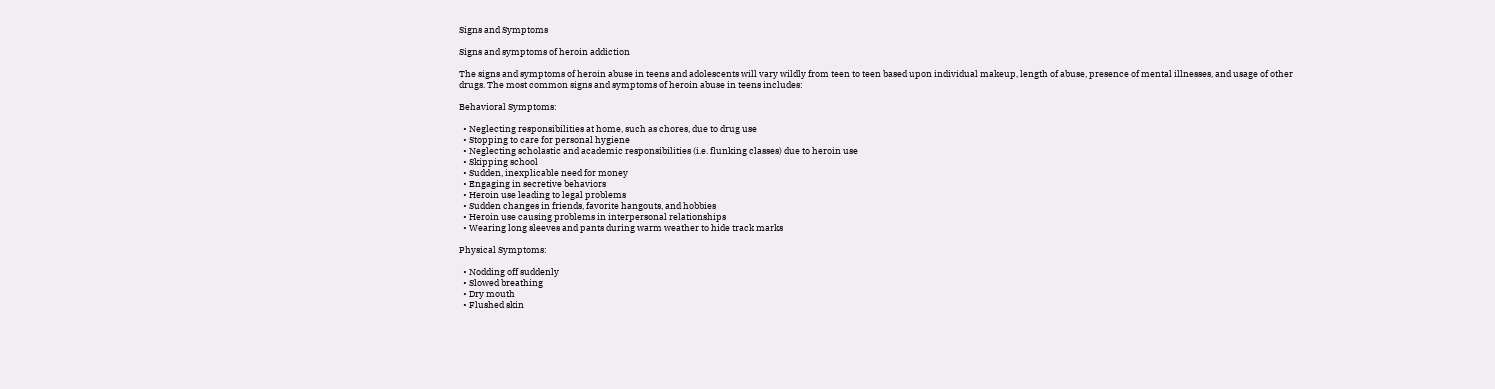Signs and Symptoms

Signs and symptoms of heroin addiction

The signs and symptoms of heroin abuse in teens and adolescents will vary wildly from teen to teen based upon individual makeup, length of abuse, presence of mental illnesses, and usage of other drugs. The most common signs and symptoms of heroin abuse in teens includes:

Behavioral Symptoms:

  • Neglecting responsibilities at home, such as chores, due to drug use
  • Stopping to care for personal hygiene
  • Neglecting scholastic and academic responsibilities (i.e. flunking classes) due to heroin use
  • Skipping school
  • Sudden, inexplicable need for money
  • Engaging in secretive behaviors
  • Heroin use leading to legal problems
  • Sudden changes in friends, favorite hangouts, and hobbies
  • Heroin use causing problems in interpersonal relationships
  • Wearing long sleeves and pants during warm weather to hide track marks

Physical Symptoms:

  • Nodding off suddenly
  • Slowed breathing
  • Dry mouth
  • Flushed skin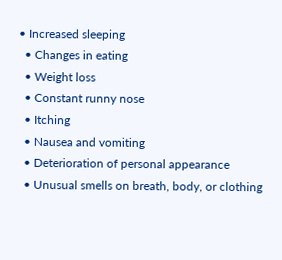• Increased sleeping
  • Changes in eating
  • Weight loss
  • Constant runny nose
  • Itching
  • Nausea and vomiting
  • Deterioration of personal appearance
  • Unusual smells on breath, body, or clothing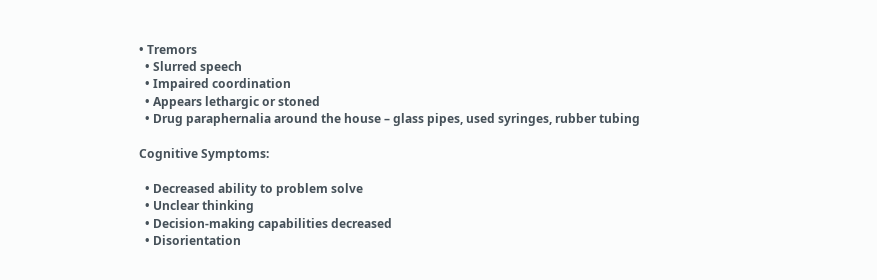• Tremors
  • Slurred speech
  • Impaired coordination
  • Appears lethargic or stoned
  • Drug paraphernalia around the house – glass pipes, used syringes, rubber tubing

Cognitive Symptoms:

  • Decreased ability to problem solve
  • Unclear thinking
  • Decision-making capabilities decreased
  • Disorientation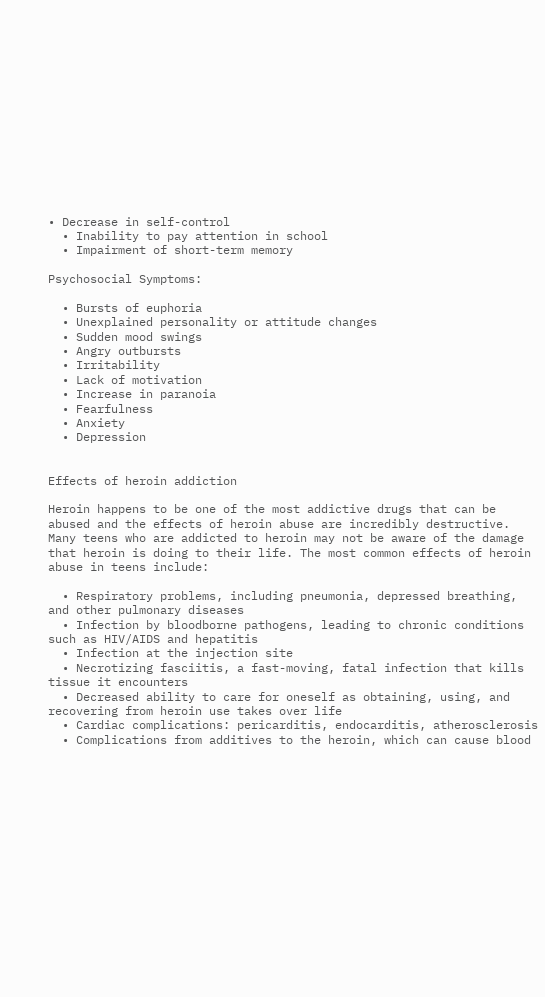• Decrease in self-control
  • Inability to pay attention in school
  • Impairment of short-term memory

Psychosocial Symptoms:

  • Bursts of euphoria
  • Unexplained personality or attitude changes
  • Sudden mood swings
  • Angry outbursts
  • Irritability
  • Lack of motivation
  • Increase in paranoia
  • Fearfulness
  • Anxiety
  • Depression


Effects of heroin addiction

Heroin happens to be one of the most addictive drugs that can be abused and the effects of heroin abuse are incredibly destructive. Many teens who are addicted to heroin may not be aware of the damage that heroin is doing to their life. The most common effects of heroin abuse in teens include:

  • Respiratory problems, including pneumonia, depressed breathing, and other pulmonary diseases
  • Infection by bloodborne pathogens, leading to chronic conditions such as HIV/AIDS and hepatitis
  • Infection at the injection site
  • Necrotizing fasciitis, a fast-moving, fatal infection that kills tissue it encounters
  • Decreased ability to care for oneself as obtaining, using, and recovering from heroin use takes over life
  • Cardiac complications: pericarditis, endocarditis, atherosclerosis
  • Complications from additives to the heroin, which can cause blood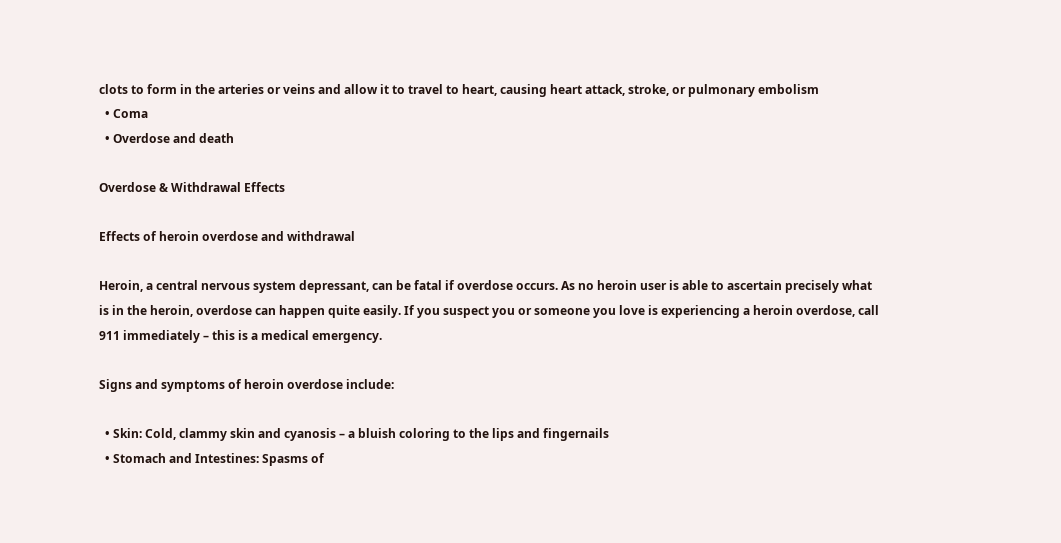clots to form in the arteries or veins and allow it to travel to heart, causing heart attack, stroke, or pulmonary embolism
  • Coma
  • Overdose and death

Overdose & Withdrawal Effects

Effects of heroin overdose and withdrawal

Heroin, a central nervous system depressant, can be fatal if overdose occurs. As no heroin user is able to ascertain precisely what is in the heroin, overdose can happen quite easily. If you suspect you or someone you love is experiencing a heroin overdose, call 911 immediately – this is a medical emergency.

Signs and symptoms of heroin overdose include:

  • Skin: Cold, clammy skin and cyanosis – a bluish coloring to the lips and fingernails
  • Stomach and Intestines: Spasms of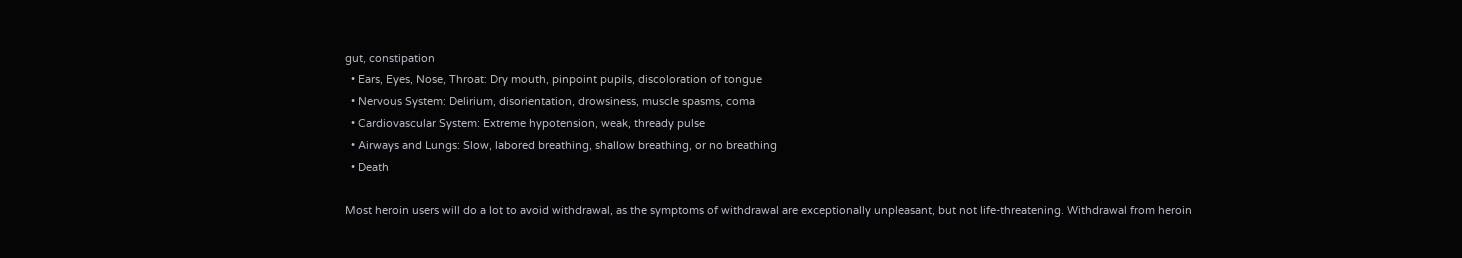gut, constipation
  • Ears, Eyes, Nose, Throat: Dry mouth, pinpoint pupils, discoloration of tongue
  • Nervous System: Delirium, disorientation, drowsiness, muscle spasms, coma
  • Cardiovascular System: Extreme hypotension, weak, thready pulse
  • Airways and Lungs: Slow, labored breathing, shallow breathing, or no breathing
  • Death

Most heroin users will do a lot to avoid withdrawal, as the symptoms of withdrawal are exceptionally unpleasant, but not life-threatening. Withdrawal from heroin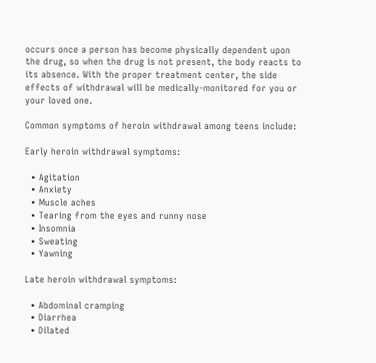occurs once a person has become physically dependent upon the drug, so when the drug is not present, the body reacts to its absence. With the proper treatment center, the side effects of withdrawal will be medically-monitored for you or your loved one.

Common symptoms of heroin withdrawal among teens include:

Early heroin withdrawal symptoms:

  • Agitation
  • Anxiety
  • Muscle aches
  • Tearing from the eyes and runny nose
  • Insomnia
  • Sweating
  • Yawning

Late heroin withdrawal symptoms:

  • Abdominal cramping
  • Diarrhea
  • Dilated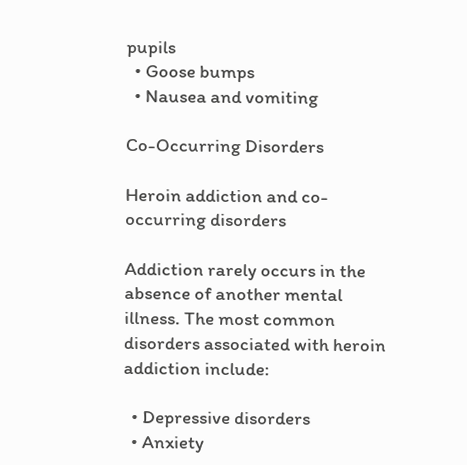pupils
  • Goose bumps
  • Nausea and vomiting

Co-Occurring Disorders

Heroin addiction and co-occurring disorders

Addiction rarely occurs in the absence of another mental illness. The most common disorders associated with heroin addiction include:

  • Depressive disorders
  • Anxiety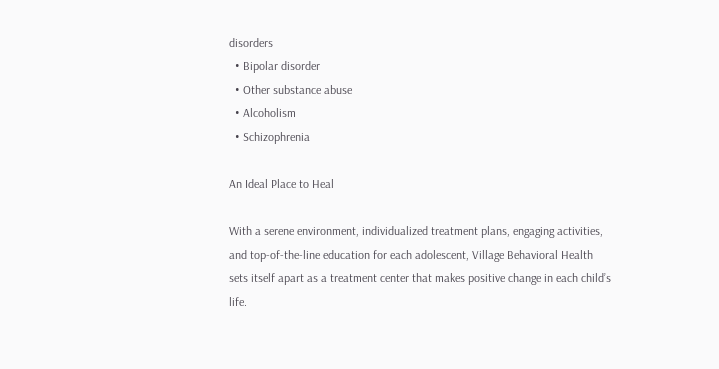disorders
  • Bipolar disorder
  • Other substance abuse
  • Alcoholism
  • Schizophrenia

An Ideal Place to Heal

With a serene environment, individualized treatment plans, engaging activities, and top-of-the-line education for each adolescent, Village Behavioral Health sets itself apart as a treatment center that makes positive change in each child’s life.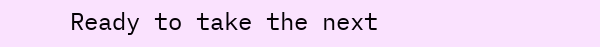Ready to take the next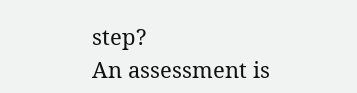step?
An assessment is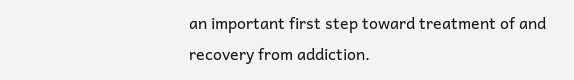an important first step toward treatment of and recovery from addiction.